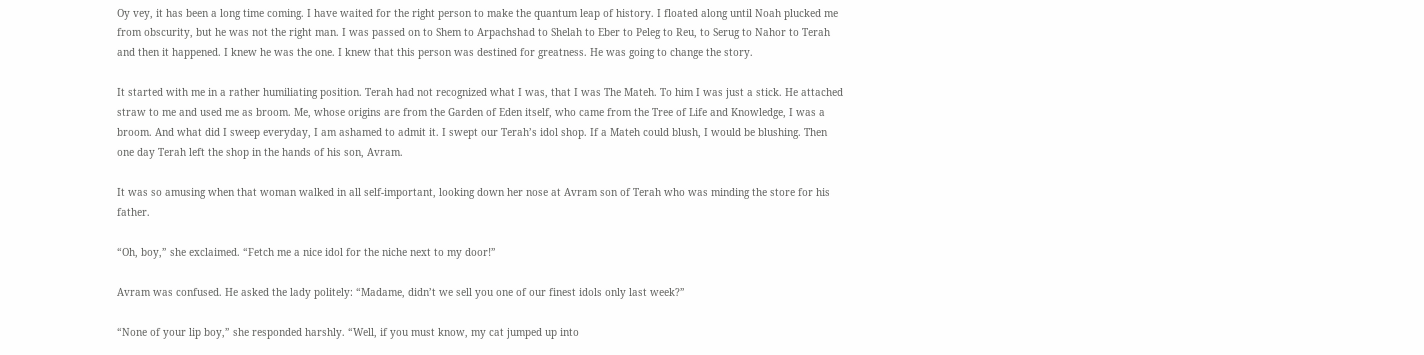Oy vey, it has been a long time coming. I have waited for the right person to make the quantum leap of history. I floated along until Noah plucked me from obscurity, but he was not the right man. I was passed on to Shem to Arpachshad to Shelah to Eber to Peleg to Reu, to Serug to Nahor to Terah and then it happened. I knew he was the one. I knew that this person was destined for greatness. He was going to change the story.

It started with me in a rather humiliating position. Terah had not recognized what I was, that I was The Mateh. To him I was just a stick. He attached straw to me and used me as broom. Me, whose origins are from the Garden of Eden itself, who came from the Tree of Life and Knowledge, I was a broom. And what did I sweep everyday, I am ashamed to admit it. I swept our Terah’s idol shop. If a Mateh could blush, I would be blushing. Then one day Terah left the shop in the hands of his son, Avram.

It was so amusing when that woman walked in all self-important, looking down her nose at Avram son of Terah who was minding the store for his father.

“Oh, boy,” she exclaimed. “Fetch me a nice idol for the niche next to my door!”

Avram was confused. He asked the lady politely: “Madame, didn’t we sell you one of our finest idols only last week?”

“None of your lip boy,” she responded harshly. “Well, if you must know, my cat jumped up into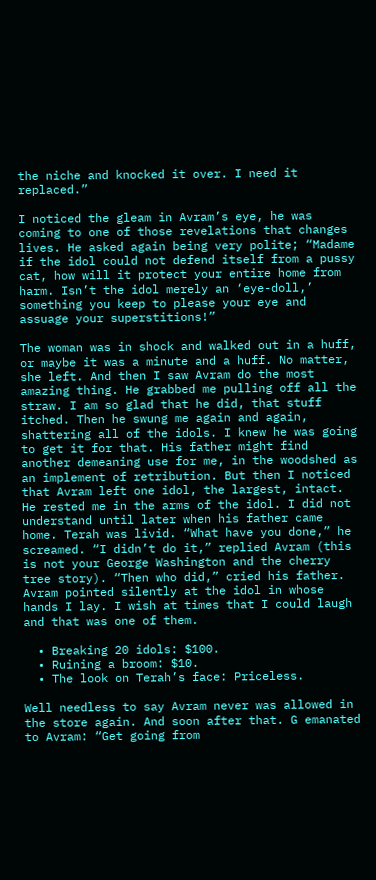the niche and knocked it over. I need it replaced.”

I noticed the gleam in Avram’s eye, he was coming to one of those revelations that changes lives. He asked again being very polite; “Madame if the idol could not defend itself from a pussy cat, how will it protect your entire home from harm. Isn’t the idol merely an ‘eye-doll,’ something you keep to please your eye and assuage your superstitions!”

The woman was in shock and walked out in a huff, or maybe it was a minute and a huff. No matter, she left. And then I saw Avram do the most amazing thing. He grabbed me pulling off all the straw. I am so glad that he did, that stuff itched. Then he swung me again and again, shattering all of the idols. I knew he was going to get it for that. His father might find another demeaning use for me, in the woodshed as an implement of retribution. But then I noticed that Avram left one idol, the largest, intact. He rested me in the arms of the idol. I did not understand until later when his father came home. Terah was livid. “What have you done,” he screamed. “I didn’t do it,” replied Avram (this is not your George Washington and the cherry tree story). “Then who did,” cried his father. Avram pointed silently at the idol in whose hands I lay. I wish at times that I could laugh and that was one of them.

  • Breaking 20 idols: $100.
  • Ruining a broom: $10.
  • The look on Terah’s face: Priceless.

Well needless to say Avram never was allowed in the store again. And soon after that. G emanated to Avram: “Get going from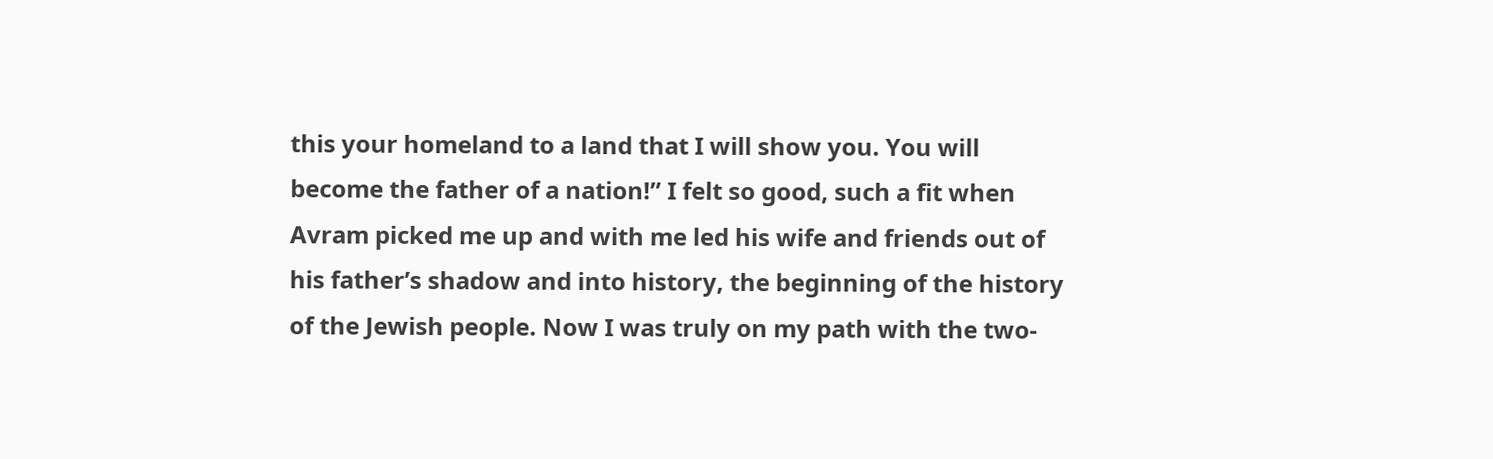this your homeland to a land that I will show you. You will become the father of a nation!” I felt so good, such a fit when Avram picked me up and with me led his wife and friends out of his father’s shadow and into history, the beginning of the history of the Jewish people. Now I was truly on my path with the two-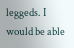leggeds. I would be able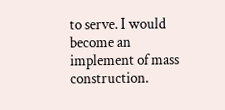to serve. I would become an implement of mass construction.